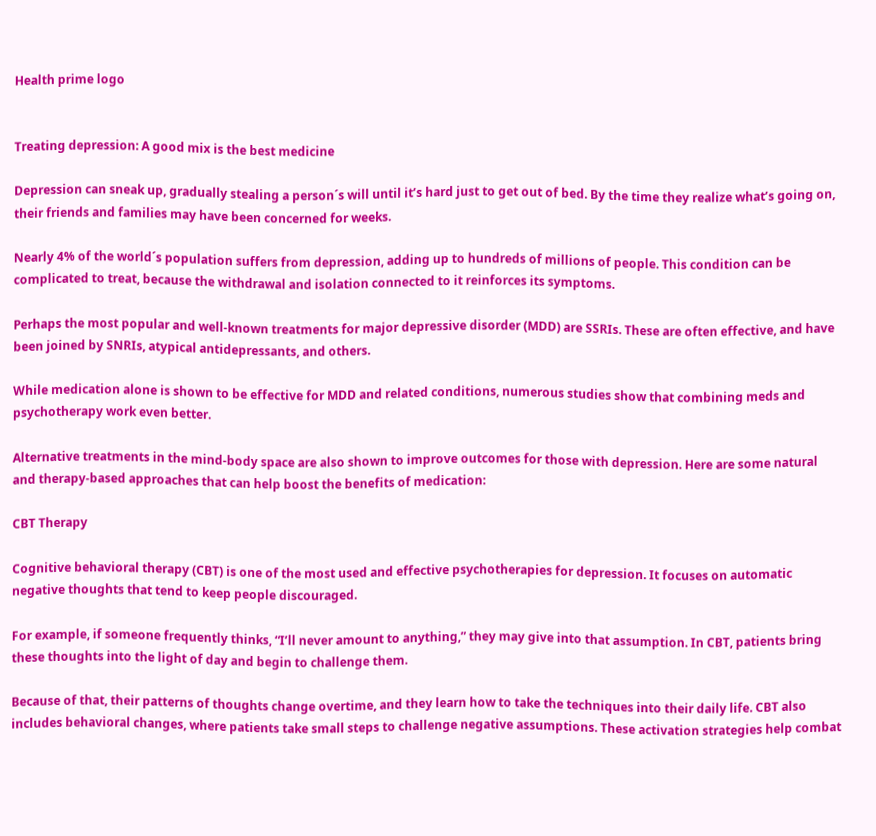Health prime logo


Treating depression: A good mix is the best medicine

Depression can sneak up, gradually stealing a person´s will until it’s hard just to get out of bed. By the time they realize what’s going on, their friends and families may have been concerned for weeks.

Nearly 4% of the world´s population suffers from depression, adding up to hundreds of millions of people. This condition can be complicated to treat, because the withdrawal and isolation connected to it reinforces its symptoms.

Perhaps the most popular and well-known treatments for major depressive disorder (MDD) are SSRIs. These are often effective, and have been joined by SNRIs, atypical antidepressants, and others.

While medication alone is shown to be effective for MDD and related conditions, numerous studies show that combining meds and psychotherapy work even better.

Alternative treatments in the mind-body space are also shown to improve outcomes for those with depression. Here are some natural and therapy-based approaches that can help boost the benefits of medication:

CBT Therapy

Cognitive behavioral therapy (CBT) is one of the most used and effective psychotherapies for depression. It focuses on automatic negative thoughts that tend to keep people discouraged.

For example, if someone frequently thinks, “I’ll never amount to anything,” they may give into that assumption. In CBT, patients bring these thoughts into the light of day and begin to challenge them.

Because of that, their patterns of thoughts change overtime, and they learn how to take the techniques into their daily life. CBT also includes behavioral changes, where patients take small steps to challenge negative assumptions. These activation strategies help combat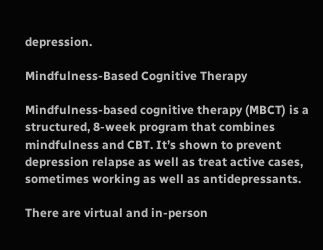depression.

Mindfulness-Based Cognitive Therapy

Mindfulness-based cognitive therapy (MBCT) is a structured, 8-week program that combines mindfulness and CBT. It’s shown to prevent depression relapse as well as treat active cases, sometimes working as well as antidepressants.

There are virtual and in-person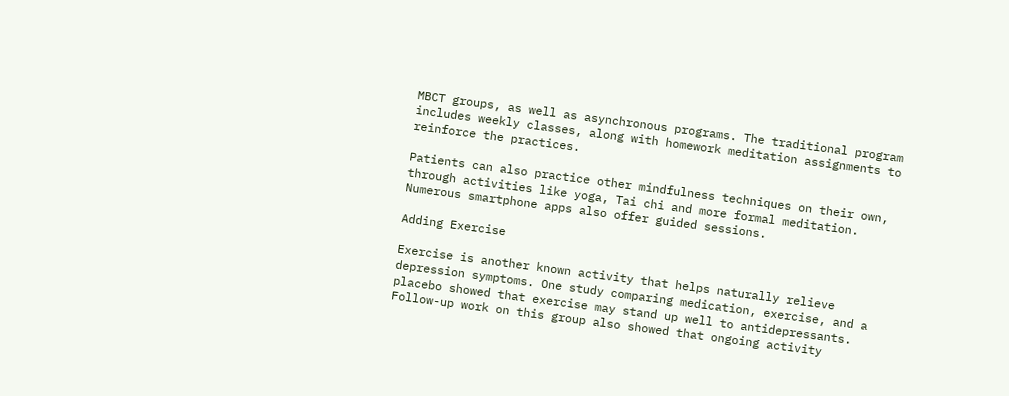MBCT groups, as well as asynchronous programs. The traditional program includes weekly classes, along with homework meditation assignments to reinforce the practices.

Patients can also practice other mindfulness techniques on their own, through activities like yoga, Tai chi and more formal meditation. Numerous smartphone apps also offer guided sessions.

Adding Exercise

Exercise is another known activity that helps naturally relieve depression symptoms. One study comparing medication, exercise, and a placebo showed that exercise may stand up well to antidepressants. Follow-up work on this group also showed that ongoing activity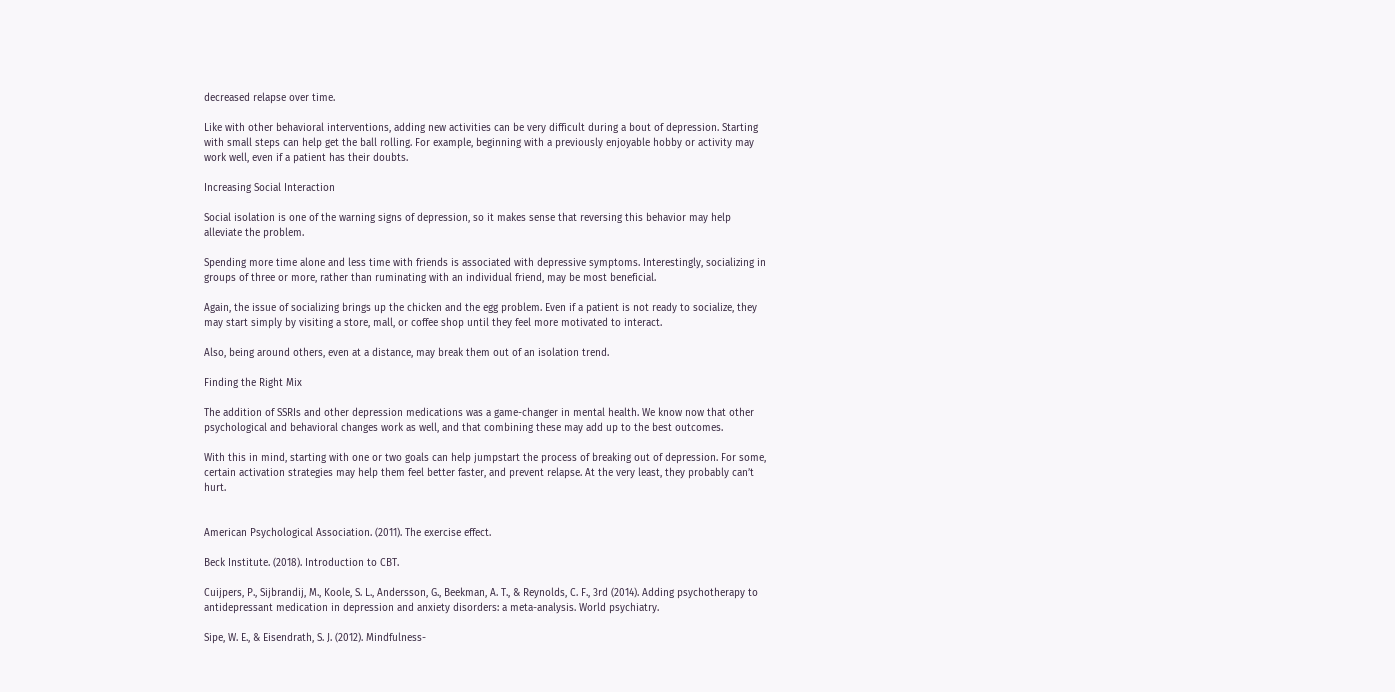decreased relapse over time.

Like with other behavioral interventions, adding new activities can be very difficult during a bout of depression. Starting with small steps can help get the ball rolling. For example, beginning with a previously enjoyable hobby or activity may work well, even if a patient has their doubts.

Increasing Social Interaction

Social isolation is one of the warning signs of depression, so it makes sense that reversing this behavior may help alleviate the problem.

Spending more time alone and less time with friends is associated with depressive symptoms. Interestingly, socializing in groups of three or more, rather than ruminating with an individual friend, may be most beneficial.

Again, the issue of socializing brings up the chicken and the egg problem. Even if a patient is not ready to socialize, they may start simply by visiting a store, mall, or coffee shop until they feel more motivated to interact.

Also, being around others, even at a distance, may break them out of an isolation trend.

Finding the Right Mix

The addition of SSRIs and other depression medications was a game-changer in mental health. We know now that other psychological and behavioral changes work as well, and that combining these may add up to the best outcomes.

With this in mind, starting with one or two goals can help jumpstart the process of breaking out of depression. For some, certain activation strategies may help them feel better faster, and prevent relapse. At the very least, they probably can’t hurt.


American Psychological Association. (2011). The exercise effect.

Beck Institute. (2018). Introduction to CBT.

Cuijpers, P., Sijbrandij, M., Koole, S. L., Andersson, G., Beekman, A. T., & Reynolds, C. F., 3rd (2014). Adding psychotherapy to antidepressant medication in depression and anxiety disorders: a meta-analysis. World psychiatry.

Sipe, W. E., & Eisendrath, S. J. (2012). Mindfulness-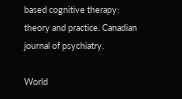based cognitive therapy: theory and practice. Canadian journal of psychiatry.

World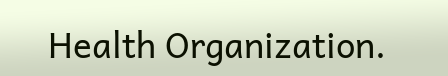Health Organization.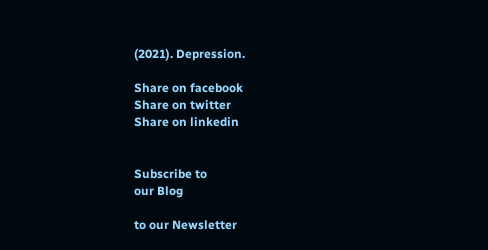(2021). Depression.

Share on facebook
Share on twitter
Share on linkedin


Subscribe to
our Blog

to our Newsletter